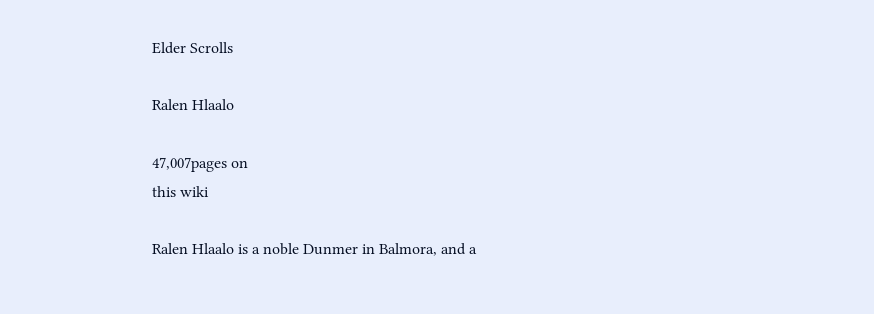Elder Scrolls

Ralen Hlaalo

47,007pages on
this wiki

Ralen Hlaalo is a noble Dunmer in Balmora, and a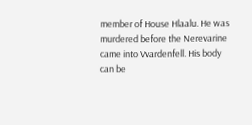member of House Hlaalu. He was murdered before the Nerevarine came into Vvardenfell. His body can be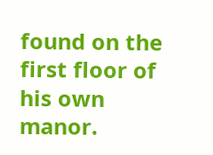found on the first floor of his own manor.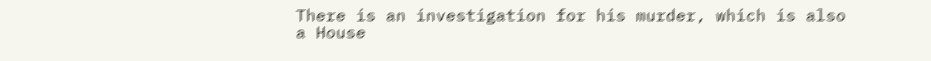There is an investigation for his murder, which is also a House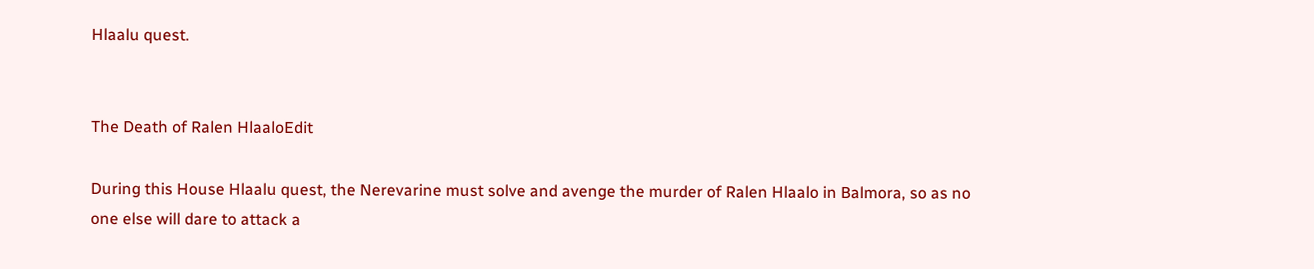Hlaalu quest.


The Death of Ralen HlaaloEdit

During this House Hlaalu quest, the Nerevarine must solve and avenge the murder of Ralen Hlaalo in Balmora, so as no one else will dare to attack a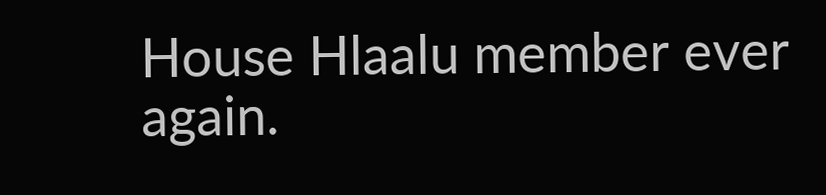House Hlaalu member ever again.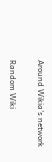Around Wikia's network

Random Wiki